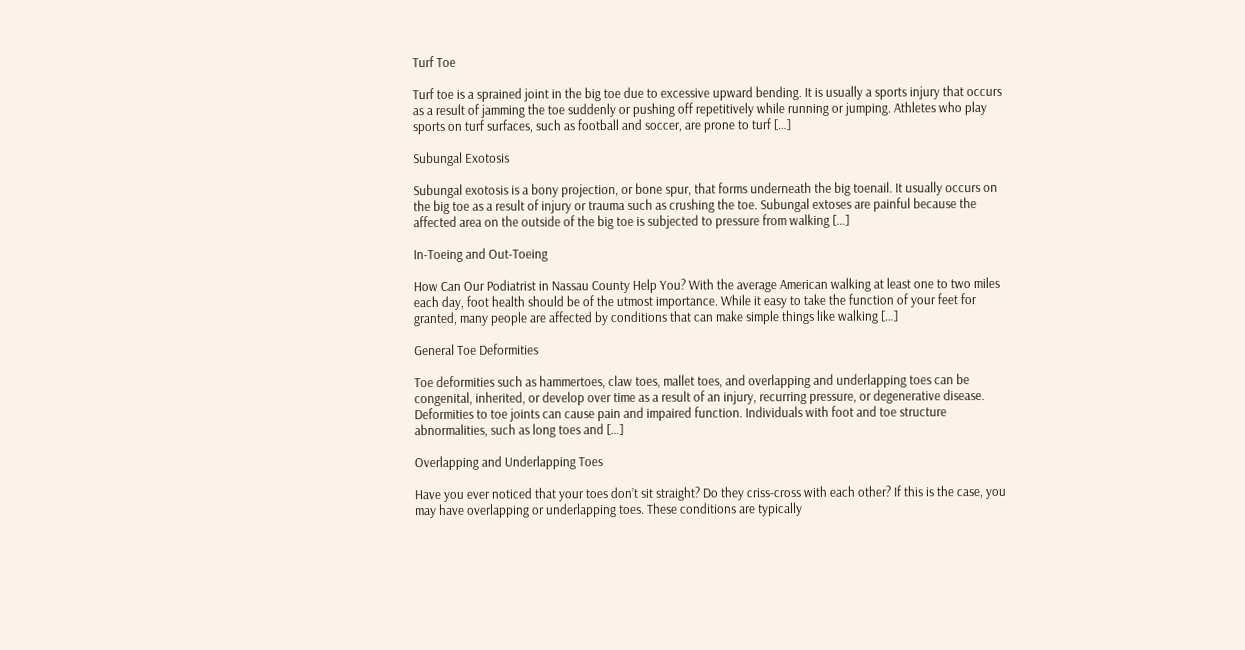Turf Toe

Turf toe is a sprained joint in the big toe due to excessive upward bending. It is usually a sports injury that occurs as a result of jamming the toe suddenly or pushing off repetitively while running or jumping. Athletes who play sports on turf surfaces, such as football and soccer, are prone to turf […]

Subungal Exotosis

Subungal exotosis is a bony projection, or bone spur, that forms underneath the big toenail. It usually occurs on the big toe as a result of injury or trauma such as crushing the toe. Subungal extoses are painful because the affected area on the outside of the big toe is subjected to pressure from walking […]

In-Toeing and Out-Toeing

How Can Our Podiatrist in Nassau County Help You? With the average American walking at least one to two miles each day, foot health should be of the utmost importance. While it easy to take the function of your feet for granted, many people are affected by conditions that can make simple things like walking […]

General Toe Deformities

Toe deformities such as hammertoes, claw toes, mallet toes, and overlapping and underlapping toes can be congenital, inherited, or develop over time as a result of an injury, recurring pressure, or degenerative disease. Deformities to toe joints can cause pain and impaired function. Individuals with foot and toe structure abnormalities, such as long toes and […]

Overlapping and Underlapping Toes

Have you ever noticed that your toes don’t sit straight? Do they criss-cross with each other? If this is the case, you may have overlapping or underlapping toes. These conditions are typically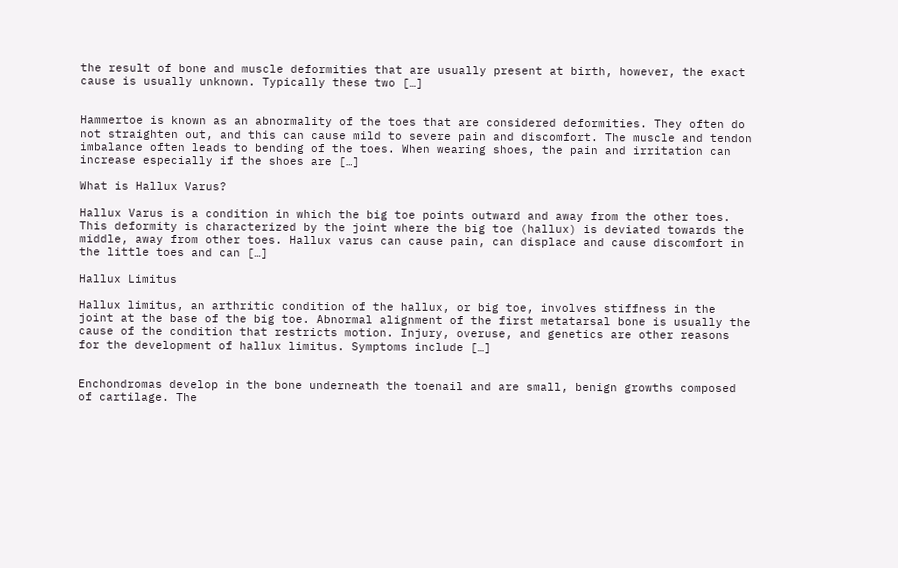the result of bone and muscle deformities that are usually present at birth, however, the exact cause is usually unknown. Typically these two […]


Hammertoe is known as an abnormality of the toes that are considered deformities. They often do not straighten out, and this can cause mild to severe pain and discomfort. The muscle and tendon imbalance often leads to bending of the toes. When wearing shoes, the pain and irritation can increase especially if the shoes are […]

What is Hallux Varus?

Hallux Varus is a condition in which the big toe points outward and away from the other toes.  This deformity is characterized by the joint where the big toe (hallux) is deviated towards the middle, away from other toes. Hallux varus can cause pain, can displace and cause discomfort in the little toes and can […]

Hallux Limitus

Hallux limitus, an arthritic condition of the hallux, or big toe, involves stiffness in the joint at the base of the big toe. Abnormal alignment of the first metatarsal bone is usually the cause of the condition that restricts motion. Injury, overuse, and genetics are other reasons for the development of hallux limitus. Symptoms include […]


Enchondromas develop in the bone underneath the toenail and are small, benign growths composed of cartilage. The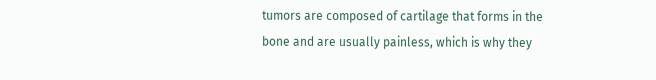tumors are composed of cartilage that forms in the bone and are usually painless, which is why they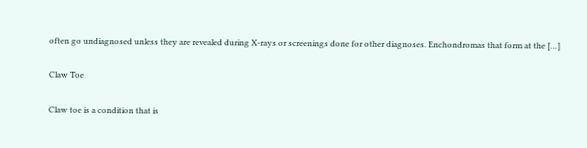often go undiagnosed unless they are revealed during X-rays or screenings done for other diagnoses. Enchondromas that form at the […]

Claw Toe

Claw toe is a condition that is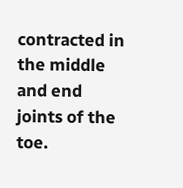contracted in the middle and end joints of the toe.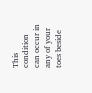This condition can occur in any of your toes beside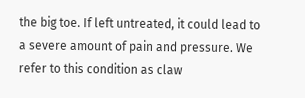the big toe. If left untreated, it could lead to a severe amount of pain and pressure. We refer to this condition as claw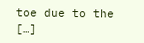toe due to the […]